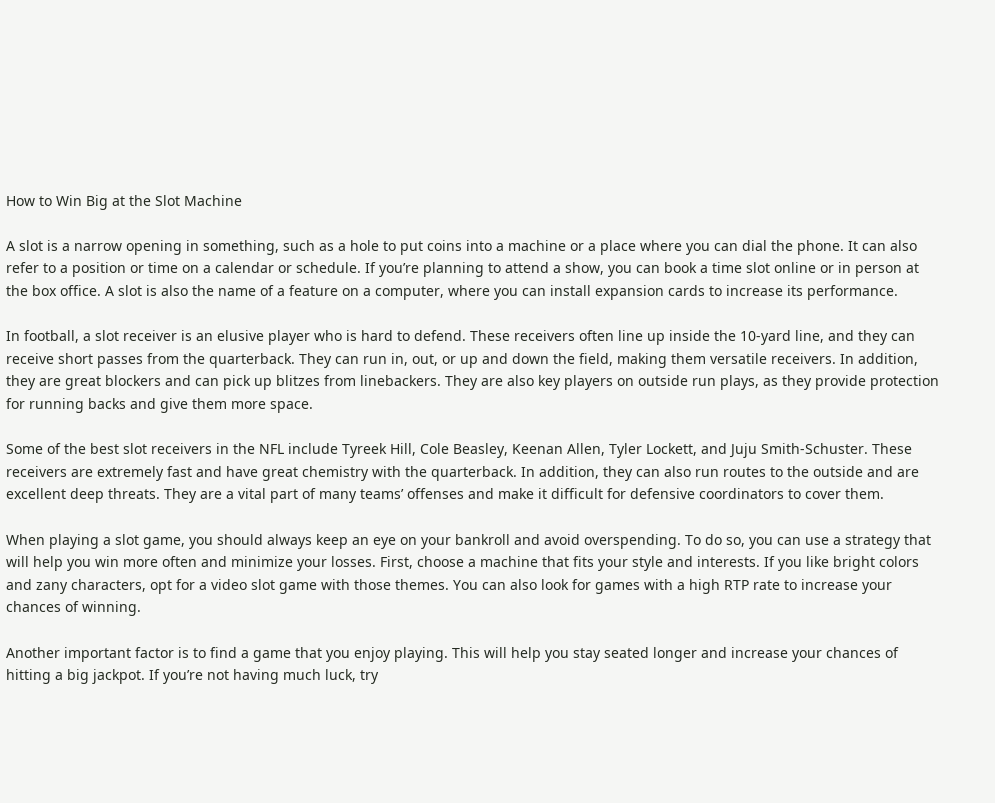How to Win Big at the Slot Machine

A slot is a narrow opening in something, such as a hole to put coins into a machine or a place where you can dial the phone. It can also refer to a position or time on a calendar or schedule. If you’re planning to attend a show, you can book a time slot online or in person at the box office. A slot is also the name of a feature on a computer, where you can install expansion cards to increase its performance.

In football, a slot receiver is an elusive player who is hard to defend. These receivers often line up inside the 10-yard line, and they can receive short passes from the quarterback. They can run in, out, or up and down the field, making them versatile receivers. In addition, they are great blockers and can pick up blitzes from linebackers. They are also key players on outside run plays, as they provide protection for running backs and give them more space.

Some of the best slot receivers in the NFL include Tyreek Hill, Cole Beasley, Keenan Allen, Tyler Lockett, and Juju Smith-Schuster. These receivers are extremely fast and have great chemistry with the quarterback. In addition, they can also run routes to the outside and are excellent deep threats. They are a vital part of many teams’ offenses and make it difficult for defensive coordinators to cover them.

When playing a slot game, you should always keep an eye on your bankroll and avoid overspending. To do so, you can use a strategy that will help you win more often and minimize your losses. First, choose a machine that fits your style and interests. If you like bright colors and zany characters, opt for a video slot game with those themes. You can also look for games with a high RTP rate to increase your chances of winning.

Another important factor is to find a game that you enjoy playing. This will help you stay seated longer and increase your chances of hitting a big jackpot. If you’re not having much luck, try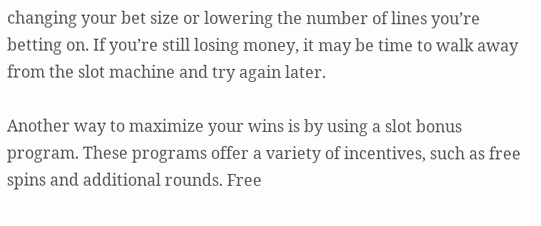changing your bet size or lowering the number of lines you’re betting on. If you’re still losing money, it may be time to walk away from the slot machine and try again later.

Another way to maximize your wins is by using a slot bonus program. These programs offer a variety of incentives, such as free spins and additional rounds. Free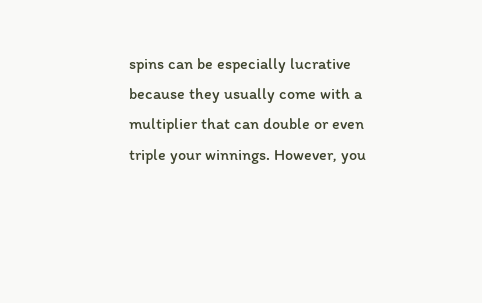spins can be especially lucrative because they usually come with a multiplier that can double or even triple your winnings. However, you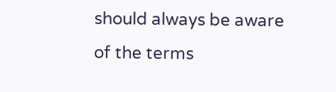should always be aware of the terms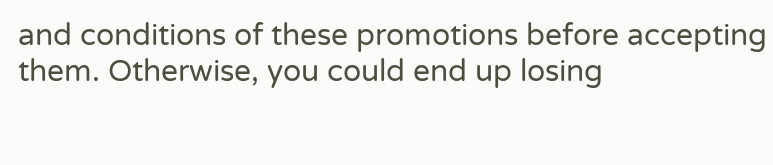and conditions of these promotions before accepting them. Otherwise, you could end up losing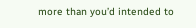more than you’d intended to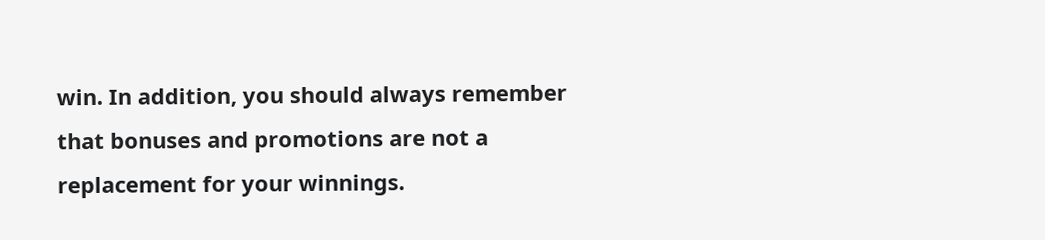win. In addition, you should always remember that bonuses and promotions are not a replacement for your winnings.